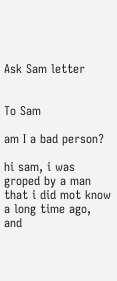Ask Sam letter


To Sam

am I a bad person?

hi sam, i was groped by a man that i did mot know a long time ago, and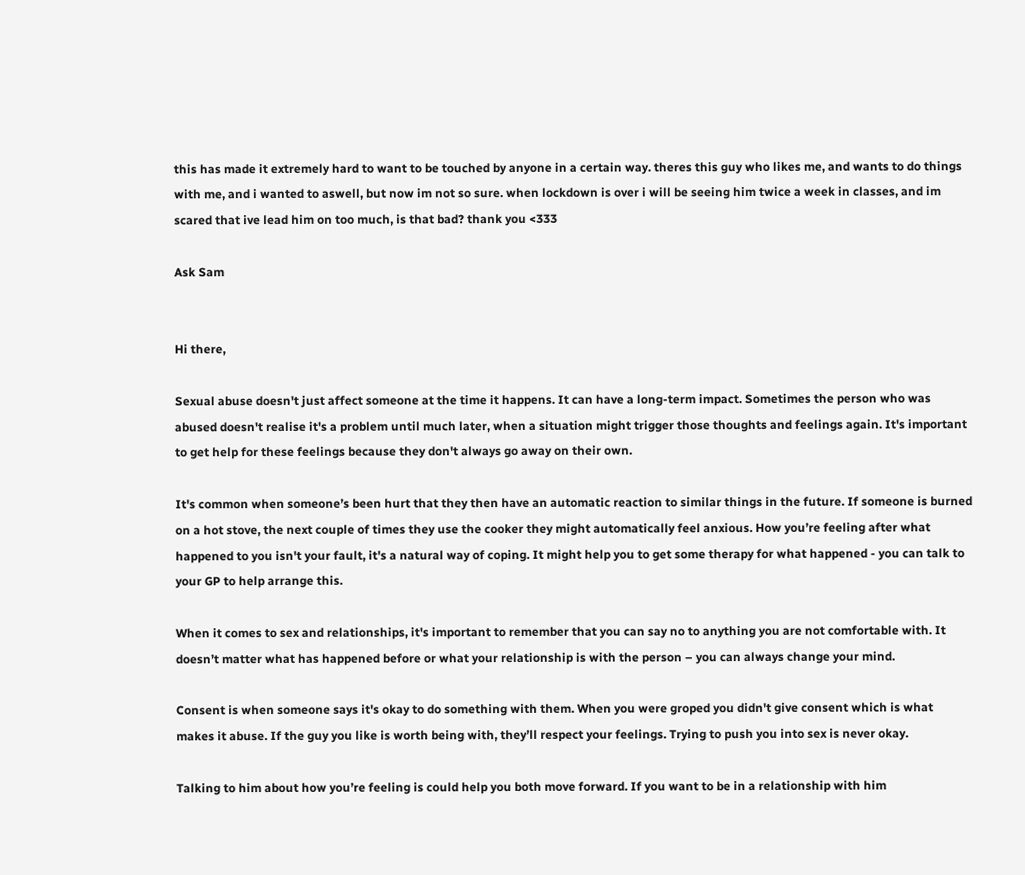this has made it extremely hard to want to be touched by anyone in a certain way. theres this guy who likes me, and wants to do things with me, and i wanted to aswell, but now im not so sure. when lockdown is over i will be seeing him twice a week in classes, and im scared that ive lead him on too much, is that bad? thank you <333

Ask Sam


Hi there,

Sexual abuse doesn't just affect someone at the time it happens. It can have a long-term impact. Sometimes the person who was abused doesn't realise it's a problem until much later, when a situation might trigger those thoughts and feelings again. It's important to get help for these feelings because they don't always go away on their own.

It's common when someone’s been hurt that they then have an automatic reaction to similar things in the future. If someone is burned on a hot stove, the next couple of times they use the cooker they might automatically feel anxious. How you’re feeling after what happened to you isn't your fault, it's a natural way of coping. It might help you to get some therapy for what happened - you can talk to your GP to help arrange this.

When it comes to sex and relationships, it's important to remember that you can say no to anything you are not comfortable with. It doesn’t matter what has happened before or what your relationship is with the person – you can always change your mind.

Consent is when someone says it's okay to do something with them. When you were groped you didn't give consent which is what makes it abuse. If the guy you like is worth being with, they’ll respect your feelings. Trying to push you into sex is never okay.

Talking to him about how you’re feeling is could help you both move forward. If you want to be in a relationship with him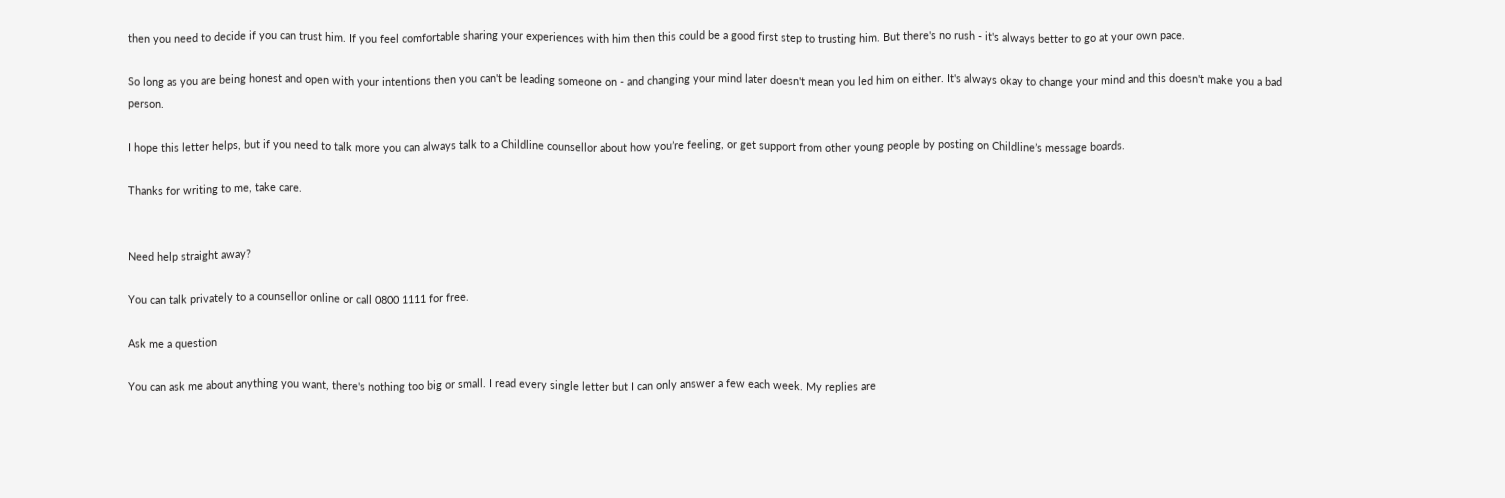then you need to decide if you can trust him. If you feel comfortable sharing your experiences with him then this could be a good first step to trusting him. But there's no rush - it's always better to go at your own pace.

So long as you are being honest and open with your intentions then you can't be leading someone on - and changing your mind later doesn't mean you led him on either. It's always okay to change your mind and this doesn't make you a bad person.

I hope this letter helps, but if you need to talk more you can always talk to a Childline counsellor about how you’re feeling, or get support from other young people by posting on Childline’s message boards.

Thanks for writing to me, take care.


Need help straight away?

You can talk privately to a counsellor online or call 0800 1111 for free.

Ask me a question

You can ask me about anything you want, there's nothing too big or small. I read every single letter but I can only answer a few each week. My replies are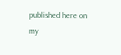published here on my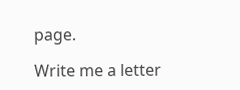page.

Write me a letter